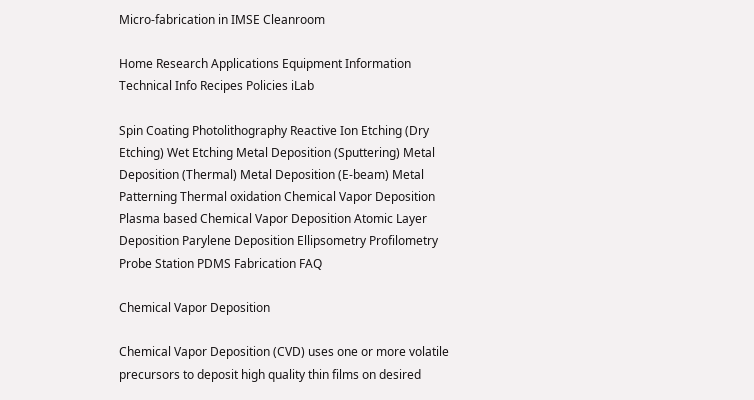Micro-fabrication in IMSE Cleanroom

Home Research Applications Equipment Information Technical Info Recipes Policies iLab

Spin Coating Photolithography Reactive Ion Etching (Dry Etching) Wet Etching Metal Deposition (Sputtering) Metal Deposition (Thermal) Metal Deposition (E-beam) Metal Patterning Thermal oxidation Chemical Vapor Deposition Plasma based Chemical Vapor Deposition Atomic Layer Deposition Parylene Deposition Ellipsometry Profilometry Probe Station PDMS Fabrication FAQ

Chemical Vapor Deposition

Chemical Vapor Deposition (CVD) uses one or more volatile precursors to deposit high quality thin films on desired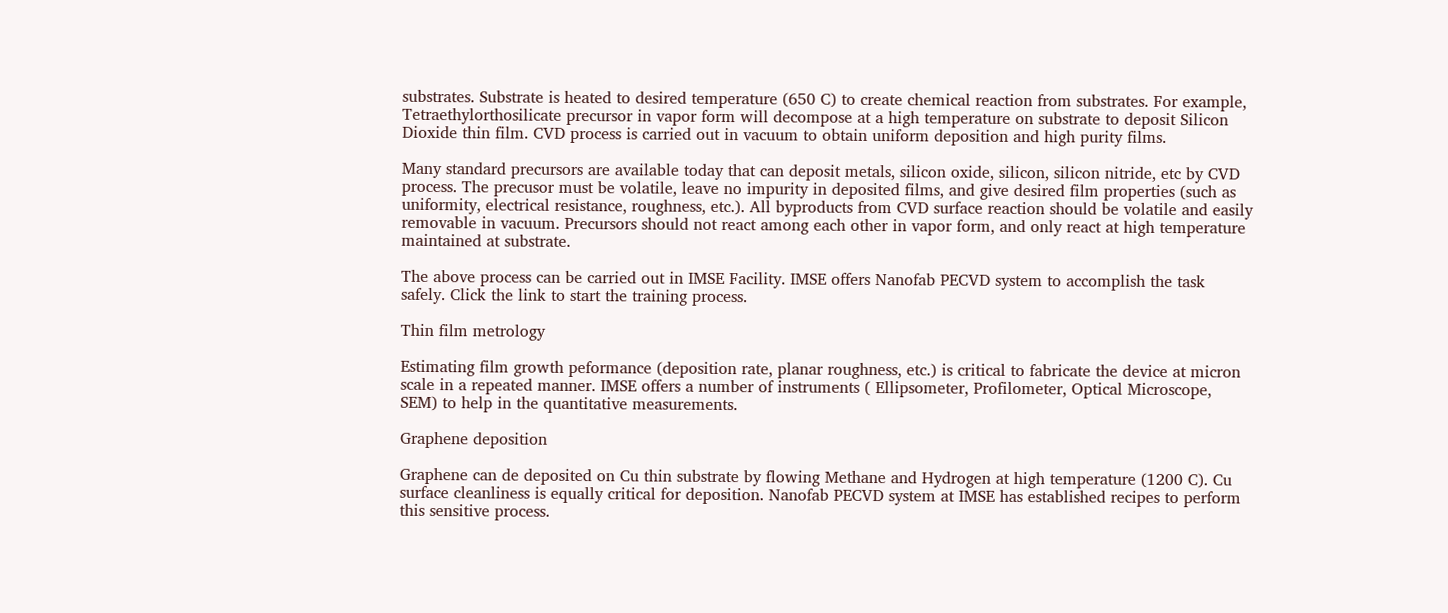substrates. Substrate is heated to desired temperature (650 C) to create chemical reaction from substrates. For example, Tetraethylorthosilicate precursor in vapor form will decompose at a high temperature on substrate to deposit Silicon Dioxide thin film. CVD process is carried out in vacuum to obtain uniform deposition and high purity films.

Many standard precursors are available today that can deposit metals, silicon oxide, silicon, silicon nitride, etc by CVD process. The precusor must be volatile, leave no impurity in deposited films, and give desired film properties (such as uniformity, electrical resistance, roughness, etc.). All byproducts from CVD surface reaction should be volatile and easily removable in vacuum. Precursors should not react among each other in vapor form, and only react at high temperature maintained at substrate.

The above process can be carried out in IMSE Facility. IMSE offers Nanofab PECVD system to accomplish the task safely. Click the link to start the training process.

Thin film metrology

Estimating film growth peformance (deposition rate, planar roughness, etc.) is critical to fabricate the device at micron scale in a repeated manner. IMSE offers a number of instruments ( Ellipsometer, Profilometer, Optical Microscope, SEM) to help in the quantitative measurements.

Graphene deposition

Graphene can de deposited on Cu thin substrate by flowing Methane and Hydrogen at high temperature (1200 C). Cu surface cleanliness is equally critical for deposition. Nanofab PECVD system at IMSE has established recipes to perform this sensitive process.